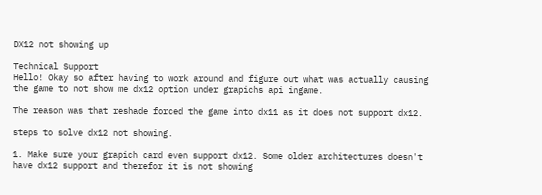DX12 not showing up

Technical Support
Hello! Okay so after having to work around and figure out what was actually causing the game to not show me dx12 option under grapichs api ingame.

The reason was that reshade forced the game into dx11 as it does not support dx12.

steps to solve dx12 not showing.

1. Make sure your grapich card even support dx12. Some older architectures doesn't have dx12 support and therefor it is not showing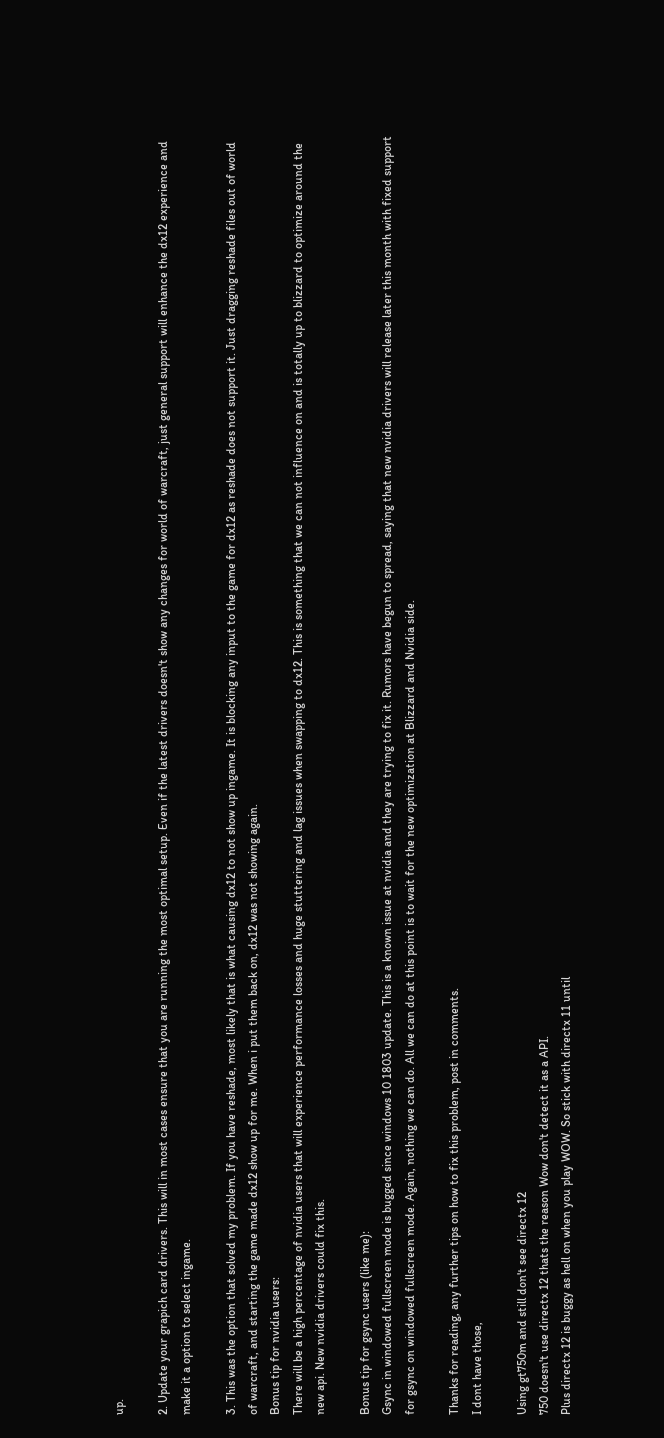up.

2. Update your grapich card drivers. This will in most cases ensure that you are running the most optimal setup. Even if the latest drivers doesn't show any changes for world of warcraft, just general support will enhance the dx12 experience and make it a option to select ingame.

3. This was the option that solved my problem. If you have reshade, most likely that is what causing dx12 to not show up ingame. It is blocking any input to the game for dx12 as reshade does not support it. Just dragging reshade files out of world of warcraft, and starting the game made dx12 show up for me. When i put them back on, dx12 was not showing again.
Bonus tip for nvidia users:
There will be a high percentage of nvidia users that will experience performance losses and huge stuttering and lag issues when swapping to dx12. This is something that we can not influence on and is totally up to blizzard to optimize around the new api. New nvidia drivers could fix this.

Bonus tip for gsync users (like me):
Gsync in windowed fullscreen mode is bugged since windows 10 1803 update. This is a known issue at nvidia and they are trying to fix it. Rumors have begun to spread, saying that new nvidia drivers will release later this month with fixed support for gsync on windowed fullscreen mode. Again, nothing we can do. All we can do at this point is to wait for the new optimization at Blizzard and Nvidia side.

Thanks for reading, any further tips on how to fix this problem, post in comments.
I dont have those,

Using gt750m and still don't see directx 12
750 doesn't use directx 12 thats the reason Wow don't detect it as a API.
Plus directx 12 is buggy as hell on when you play WOW. So stick with directx 11 until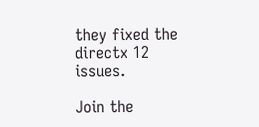they fixed the directx 12 issues.

Join the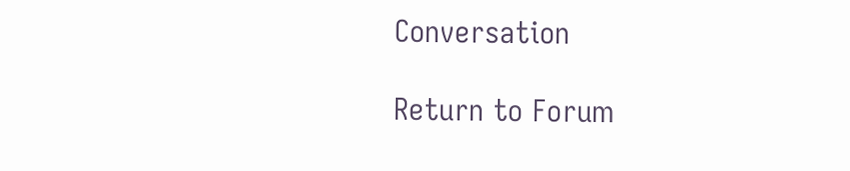Conversation

Return to Forum